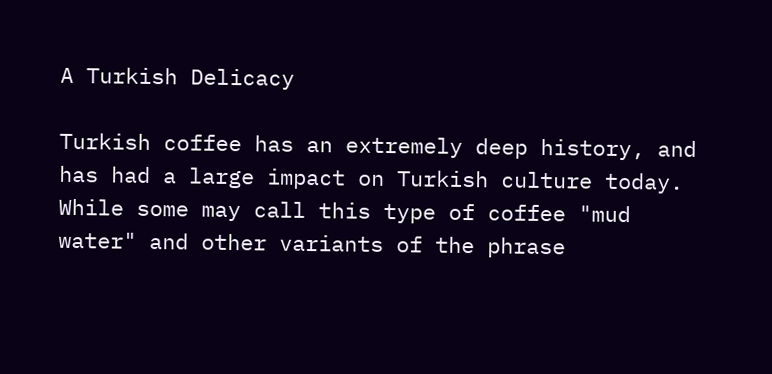A Turkish Delicacy

Turkish coffee has an extremely deep history, and has had a large impact on Turkish culture today. While some may call this type of coffee "mud water" and other variants of the phrase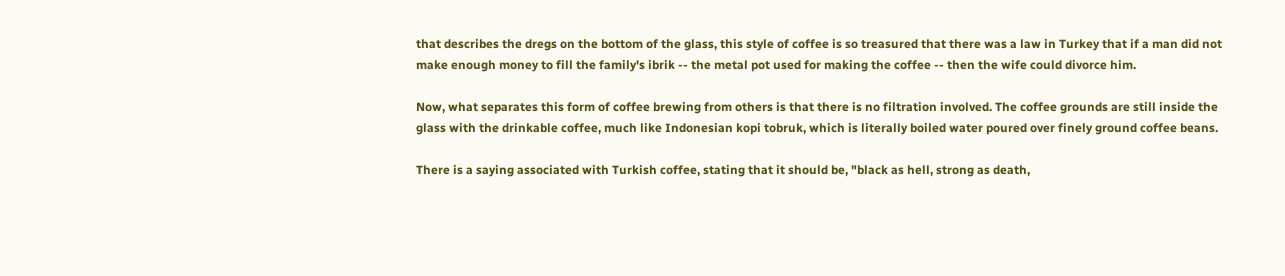that describes the dregs on the bottom of the glass, this style of coffee is so treasured that there was a law in Turkey that if a man did not make enough money to fill the family's ibrik -- the metal pot used for making the coffee -- then the wife could divorce him.

Now, what separates this form of coffee brewing from others is that there is no filtration involved. The coffee grounds are still inside the glass with the drinkable coffee, much like Indonesian kopi tobruk, which is literally boiled water poured over finely ground coffee beans.

There is a saying associated with Turkish coffee, stating that it should be, "black as hell, strong as death,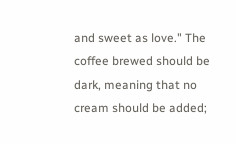and sweet as love." The coffee brewed should be dark, meaning that no cream should be added;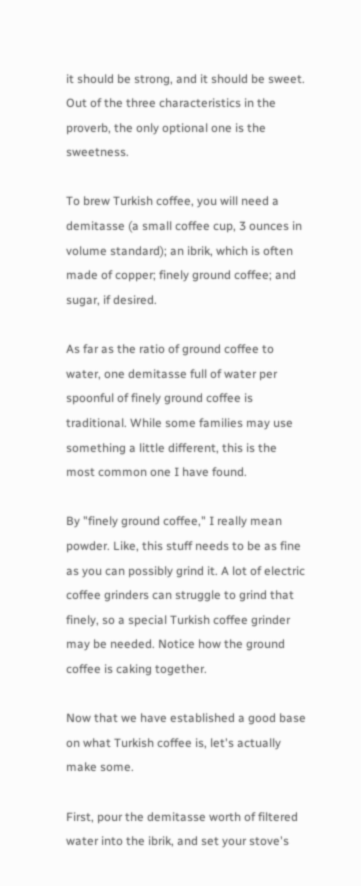it should be strong, and it should be sweet. Out of the three characteristics in the proverb, the only optional one is the sweetness.

To brew Turkish coffee, you will need a demitasse (a small coffee cup, 3 ounces in volume standard); an ibrik, which is often made of copper; finely ground coffee; and sugar, if desired.

As far as the ratio of ground coffee to water, one demitasse full of water per spoonful of finely ground coffee is traditional. While some families may use something a little different, this is the most common one I have found.

By "finely ground coffee," I really mean powder. Like, this stuff needs to be as fine as you can possibly grind it. A lot of electric coffee grinders can struggle to grind that finely, so a special Turkish coffee grinder may be needed. Notice how the ground coffee is caking together.

Now that we have established a good base on what Turkish coffee is, let's actually make some.

First, pour the demitasse worth of filtered water into the ibrik, and set your stove's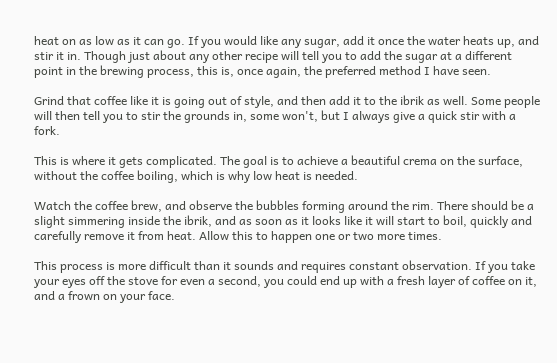heat on as low as it can go. If you would like any sugar, add it once the water heats up, and stir it in. Though just about any other recipe will tell you to add the sugar at a different point in the brewing process, this is, once again, the preferred method I have seen.

Grind that coffee like it is going out of style, and then add it to the ibrik as well. Some people will then tell you to stir the grounds in, some won't, but I always give a quick stir with a fork.

This is where it gets complicated. The goal is to achieve a beautiful crema on the surface, without the coffee boiling, which is why low heat is needed.

Watch the coffee brew, and observe the bubbles forming around the rim. There should be a slight simmering inside the ibrik, and as soon as it looks like it will start to boil, quickly and carefully remove it from heat. Allow this to happen one or two more times.

This process is more difficult than it sounds and requires constant observation. If you take your eyes off the stove for even a second, you could end up with a fresh layer of coffee on it, and a frown on your face.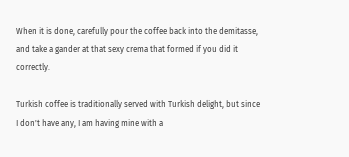When it is done, carefully pour the coffee back into the demitasse, and take a gander at that sexy crema that formed if you did it correctly.

Turkish coffee is traditionally served with Turkish delight, but since I don't have any, I am having mine with a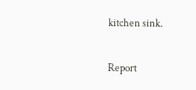kitchen sink.

Report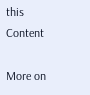this Content

More on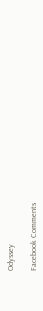Odyssey

Facebook Comments